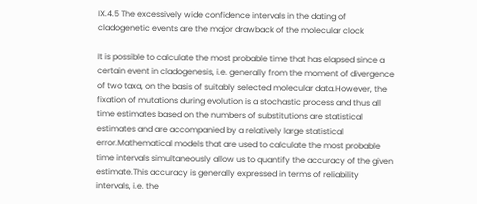IX.4.5 The excessively wide confidence intervals in the dating of cladogenetic events are the major drawback of the molecular clock

It is possible to calculate the most probable time that has elapsed since a certain event in cladogenesis, i.e. generally from the moment of divergence of two taxa, on the basis of suitably selected molecular data.However, the fixation of mutations during evolution is a stochastic process and thus all time estimates based on the numbers of substitutions are statistical estimates and are accompanied by a relatively large statistical error.Mathematical models that are used to calculate the most probable time intervals simultaneously allow us to quantify the accuracy of the given estimate.This accuracy is generally expressed in terms of reliability intervals, i.e. the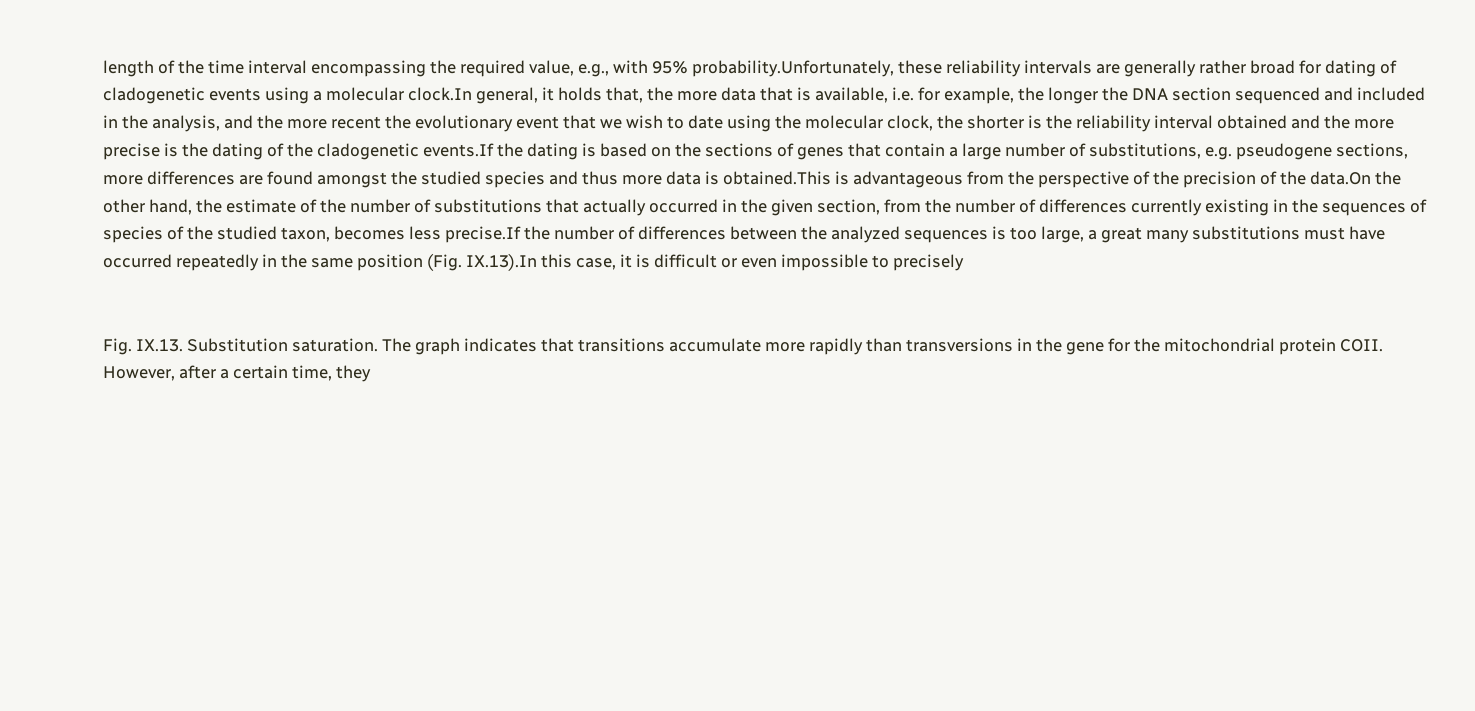length of the time interval encompassing the required value, e.g., with 95% probability.Unfortunately, these reliability intervals are generally rather broad for dating of cladogenetic events using a molecular clock.In general, it holds that, the more data that is available, i.e. for example, the longer the DNA section sequenced and included in the analysis, and the more recent the evolutionary event that we wish to date using the molecular clock, the shorter is the reliability interval obtained and the more precise is the dating of the cladogenetic events.If the dating is based on the sections of genes that contain a large number of substitutions, e.g. pseudogene sections, more differences are found amongst the studied species and thus more data is obtained.This is advantageous from the perspective of the precision of the data.On the other hand, the estimate of the number of substitutions that actually occurred in the given section, from the number of differences currently existing in the sequences of species of the studied taxon, becomes less precise.If the number of differences between the analyzed sequences is too large, a great many substitutions must have occurred repeatedly in the same position (Fig. IX.13).In this case, it is difficult or even impossible to precisely


Fig. IX.13. Substitution saturation. The graph indicates that transitions accumulate more rapidly than transversions in the gene for the mitochondrial protein COII. However, after a certain time, they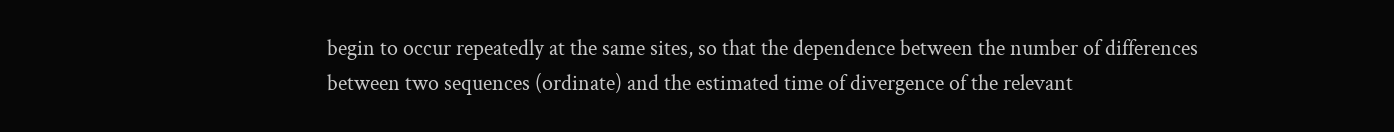begin to occur repeatedly at the same sites, so that the dependence between the number of differences between two sequences (ordinate) and the estimated time of divergence of the relevant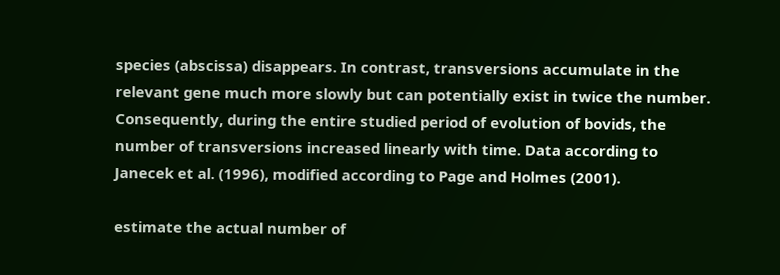species (abscissa) disappears. In contrast, transversions accumulate in the relevant gene much more slowly but can potentially exist in twice the number. Consequently, during the entire studied period of evolution of bovids, the number of transversions increased linearly with time. Data according to Janecek et al. (1996), modified according to Page and Holmes (2001).

estimate the actual number of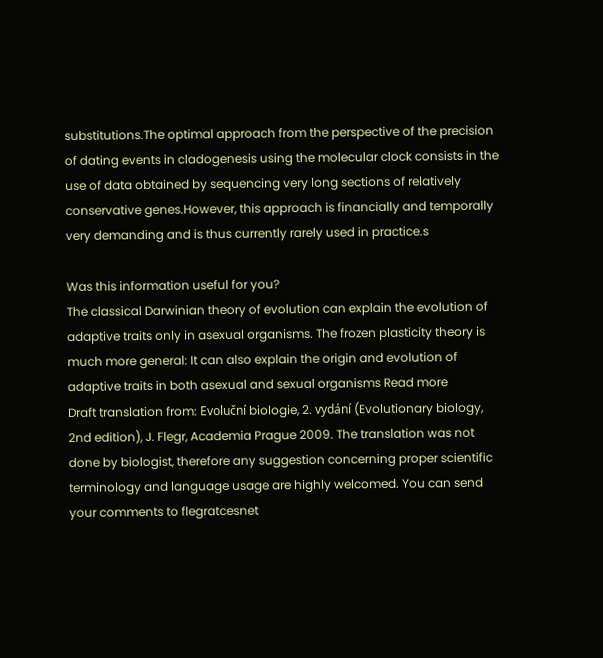substitutions.The optimal approach from the perspective of the precision of dating events in cladogenesis using the molecular clock consists in the use of data obtained by sequencing very long sections of relatively conservative genes.However, this approach is financially and temporally very demanding and is thus currently rarely used in practice.s

Was this information useful for you?
The classical Darwinian theory of evolution can explain the evolution of adaptive traits only in asexual organisms. The frozen plasticity theory is much more general: It can also explain the origin and evolution of adaptive traits in both asexual and sexual organisms Read more
Draft translation from: Evoluční biologie, 2. vydání (Evolutionary biology, 2nd edition), J. Flegr, Academia Prague 2009. The translation was not done by biologist, therefore any suggestion concerning proper scientific terminology and language usage are highly welcomed. You can send your comments to flegratcesnet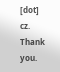[dot] cz. Thank you.